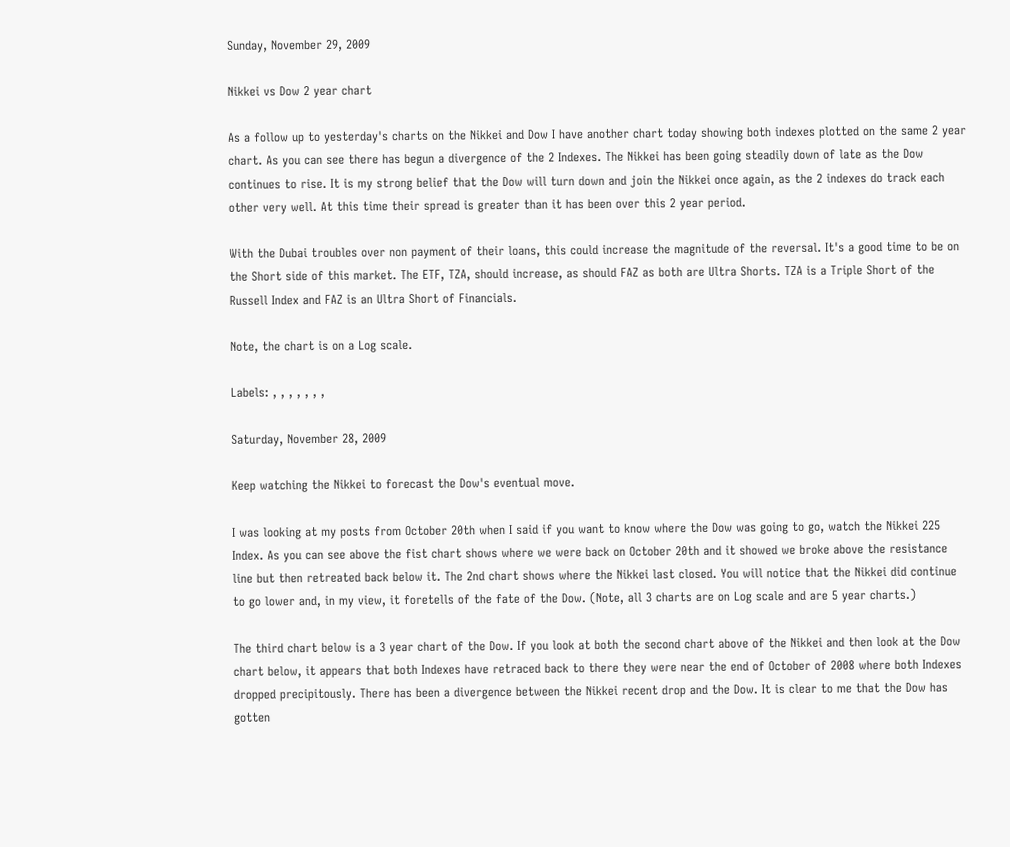Sunday, November 29, 2009

Nikkei vs Dow 2 year chart

As a follow up to yesterday's charts on the Nikkei and Dow I have another chart today showing both indexes plotted on the same 2 year chart. As you can see there has begun a divergence of the 2 Indexes. The Nikkei has been going steadily down of late as the Dow continues to rise. It is my strong belief that the Dow will turn down and join the Nikkei once again, as the 2 indexes do track each other very well. At this time their spread is greater than it has been over this 2 year period.

With the Dubai troubles over non payment of their loans, this could increase the magnitude of the reversal. It's a good time to be on the Short side of this market. The ETF, TZA, should increase, as should FAZ as both are Ultra Shorts. TZA is a Triple Short of the Russell Index and FAZ is an Ultra Short of Financials.

Note, the chart is on a Log scale.

Labels: , , , , , , ,

Saturday, November 28, 2009

Keep watching the Nikkei to forecast the Dow's eventual move.

I was looking at my posts from October 20th when I said if you want to know where the Dow was going to go, watch the Nikkei 225 Index. As you can see above the fist chart shows where we were back on October 20th and it showed we broke above the resistance line but then retreated back below it. The 2nd chart shows where the Nikkei last closed. You will notice that the Nikkei did continue to go lower and, in my view, it foretells of the fate of the Dow. (Note, all 3 charts are on Log scale and are 5 year charts.)

The third chart below is a 3 year chart of the Dow. If you look at both the second chart above of the Nikkei and then look at the Dow chart below, it appears that both Indexes have retraced back to there they were near the end of October of 2008 where both Indexes dropped precipitously. There has been a divergence between the Nikkei recent drop and the Dow. It is clear to me that the Dow has gotten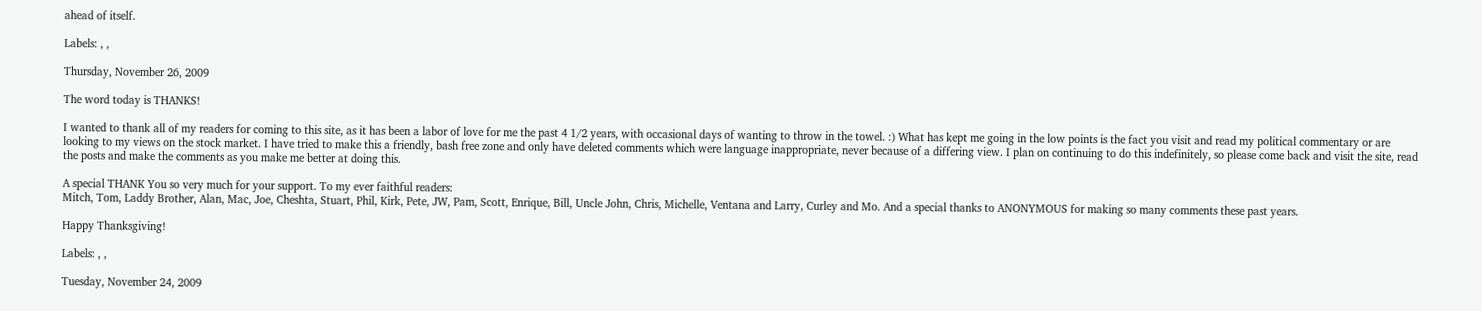ahead of itself.

Labels: , ,

Thursday, November 26, 2009

The word today is THANKS!

I wanted to thank all of my readers for coming to this site, as it has been a labor of love for me the past 4 1/2 years, with occasional days of wanting to throw in the towel. :) What has kept me going in the low points is the fact you visit and read my political commentary or are looking to my views on the stock market. I have tried to make this a friendly, bash free zone and only have deleted comments which were language inappropriate, never because of a differing view. I plan on continuing to do this indefinitely, so please come back and visit the site, read the posts and make the comments as you make me better at doing this.

A special THANK You so very much for your support. To my ever faithful readers:
Mitch, Tom, Laddy Brother, Alan, Mac, Joe, Cheshta, Stuart, Phil, Kirk, Pete, JW, Pam, Scott, Enrique, Bill, Uncle John, Chris, Michelle, Ventana and Larry, Curley and Mo. And a special thanks to ANONYMOUS for making so many comments these past years.

Happy Thanksgiving!

Labels: , ,

Tuesday, November 24, 2009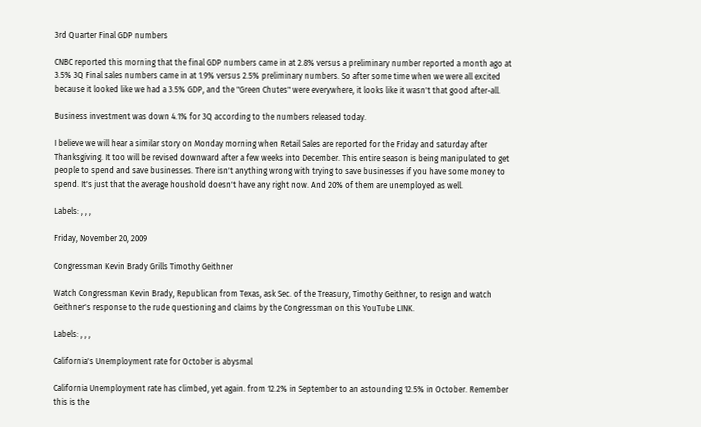3rd Quarter Final GDP numbers

CNBC reported this morning that the final GDP numbers came in at 2.8% versus a preliminary number reported a month ago at 3.5% 3Q Final sales numbers came in at 1.9% versus 2.5% preliminary numbers. So after some time when we were all excited because it looked like we had a 3.5% GDP, and the "Green Chutes" were everywhere, it looks like it wasn't that good after-all.

Business investment was down 4.1% for 3Q according to the numbers released today.

I believe we will hear a similar story on Monday morning when Retail Sales are reported for the Friday and saturday after Thanksgiving. It too will be revised downward after a few weeks into December. This entire season is being manipulated to get people to spend and save businesses. There isn't anything wrong with trying to save businesses if you have some money to spend. It's just that the average houshold doesn't have any right now. And 20% of them are unemployed as well.

Labels: , , ,

Friday, November 20, 2009

Congressman Kevin Brady Grills Timothy Geithner

Watch Congressman Kevin Brady, Republican from Texas, ask Sec. of the Treasury, Timothy Geithner, to resign and watch Geithner's response to the rude questioning and claims by the Congressman on this YouTube LINK.

Labels: , , ,

California's Unemployment rate for October is abysmal

California Unemployment rate has climbed, yet again. from 12.2% in September to an astounding 12.5% in October. Remember this is the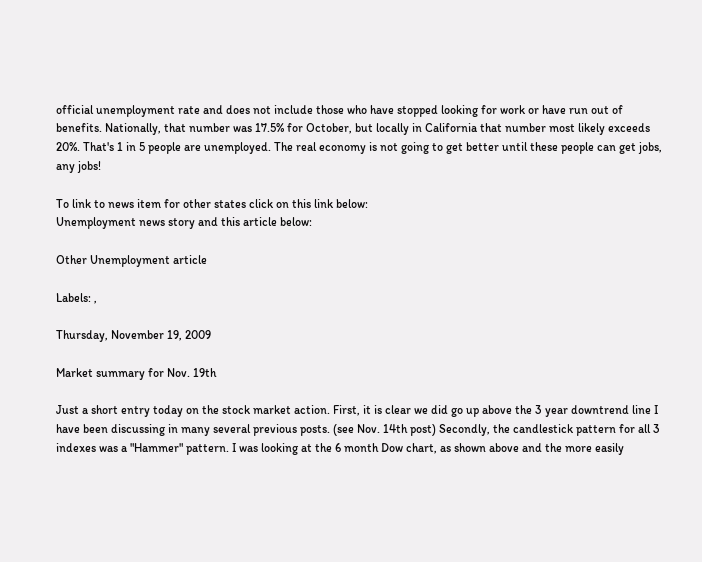official unemployment rate and does not include those who have stopped looking for work or have run out of benefits. Nationally, that number was 17.5% for October, but locally in California that number most likely exceeds 20%. That's 1 in 5 people are unemployed. The real economy is not going to get better until these people can get jobs, any jobs!

To link to news item for other states click on this link below:
Unemployment news story and this article below:

Other Unemployment article

Labels: ,

Thursday, November 19, 2009

Market summary for Nov. 19th

Just a short entry today on the stock market action. First, it is clear we did go up above the 3 year downtrend line I have been discussing in many several previous posts. (see Nov. 14th post) Secondly, the candlestick pattern for all 3 indexes was a "Hammer" pattern. I was looking at the 6 month Dow chart, as shown above and the more easily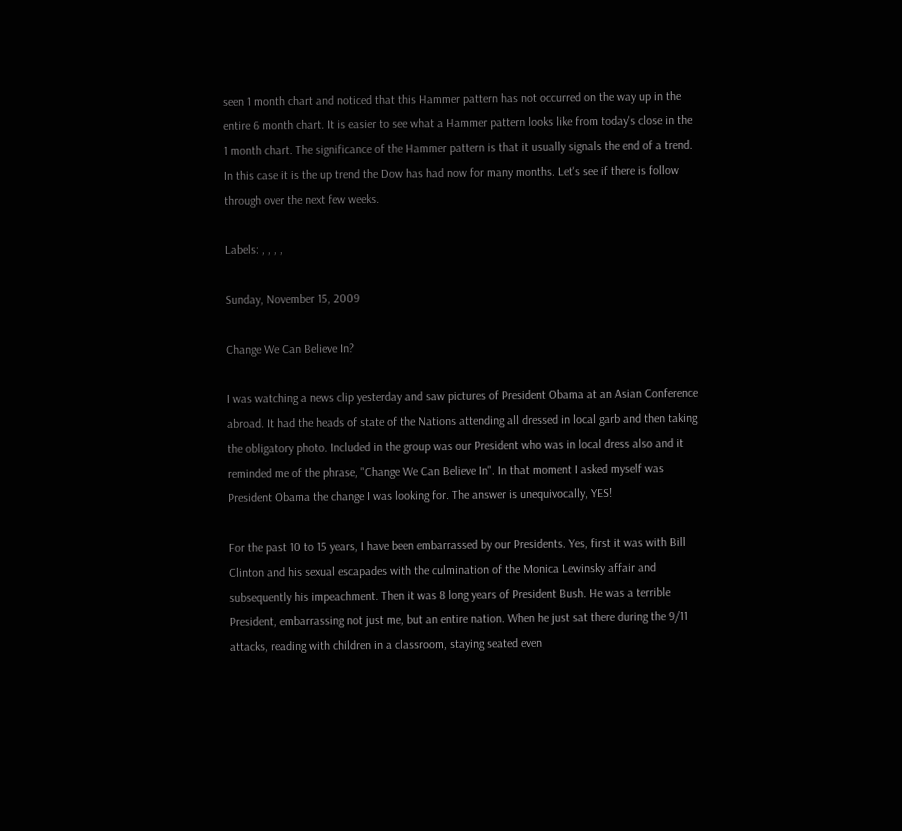seen 1 month chart and noticed that this Hammer pattern has not occurred on the way up in the entire 6 month chart. It is easier to see what a Hammer pattern looks like from today's close in the 1 month chart. The significance of the Hammer pattern is that it usually signals the end of a trend. In this case it is the up trend the Dow has had now for many months. Let's see if there is follow through over the next few weeks.

Labels: , , , ,

Sunday, November 15, 2009

Change We Can Believe In?

I was watching a news clip yesterday and saw pictures of President Obama at an Asian Conference abroad. It had the heads of state of the Nations attending all dressed in local garb and then taking the obligatory photo. Included in the group was our President who was in local dress also and it reminded me of the phrase, "Change We Can Believe In". In that moment I asked myself was President Obama the change I was looking for. The answer is unequivocally, YES!

For the past 10 to 15 years, I have been embarrassed by our Presidents. Yes, first it was with Bill Clinton and his sexual escapades with the culmination of the Monica Lewinsky affair and subsequently his impeachment. Then it was 8 long years of President Bush. He was a terrible President, embarrassing not just me, but an entire nation. When he just sat there during the 9/11 attacks, reading with children in a classroom, staying seated even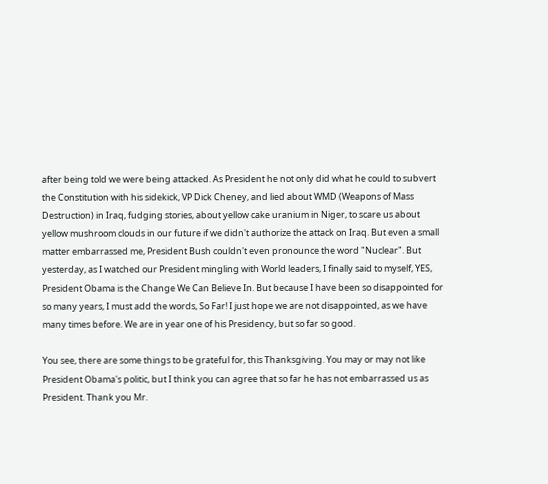after being told we were being attacked. As President he not only did what he could to subvert the Constitution with his sidekick, VP Dick Cheney, and lied about WMD (Weapons of Mass Destruction) in Iraq, fudging stories, about yellow cake uranium in Niger, to scare us about yellow mushroom clouds in our future if we didn't authorize the attack on Iraq. But even a small matter embarrassed me, President Bush couldn't even pronounce the word "Nuclear". But yesterday, as I watched our President mingling with World leaders, I finally said to myself, YES, President Obama is the Change We Can Believe In. But because I have been so disappointed for so many years, I must add the words, So Far! I just hope we are not disappointed, as we have many times before. We are in year one of his Presidency, but so far so good.

You see, there are some things to be grateful for, this Thanksgiving. You may or may not like President Obama's politic, but I think you can agree that so far he has not embarrassed us as President. Thank you Mr.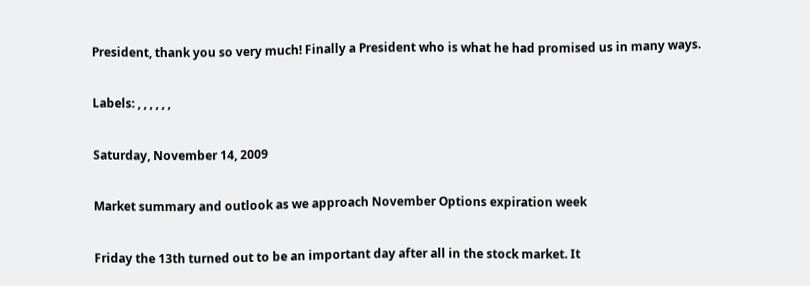President, thank you so very much! Finally a President who is what he had promised us in many ways.

Labels: , , , , , ,

Saturday, November 14, 2009

Market summary and outlook as we approach November Options expiration week

Friday the 13th turned out to be an important day after all in the stock market. It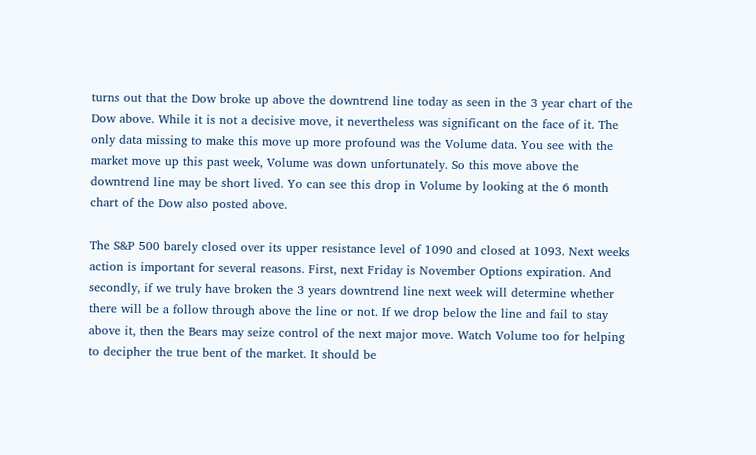turns out that the Dow broke up above the downtrend line today as seen in the 3 year chart of the Dow above. While it is not a decisive move, it nevertheless was significant on the face of it. The only data missing to make this move up more profound was the Volume data. You see with the market move up this past week, Volume was down unfortunately. So this move above the downtrend line may be short lived. Yo can see this drop in Volume by looking at the 6 month chart of the Dow also posted above.

The S&P 500 barely closed over its upper resistance level of 1090 and closed at 1093. Next weeks action is important for several reasons. First, next Friday is November Options expiration. And secondly, if we truly have broken the 3 years downtrend line next week will determine whether there will be a follow through above the line or not. If we drop below the line and fail to stay above it, then the Bears may seize control of the next major move. Watch Volume too for helping to decipher the true bent of the market. It should be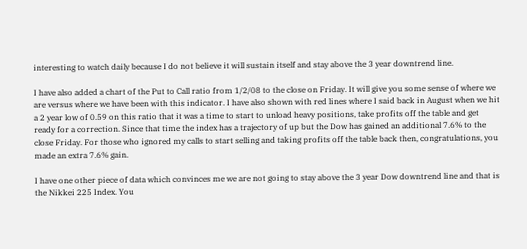interesting to watch daily because I do not believe it will sustain itself and stay above the 3 year downtrend line.

I have also added a chart of the Put to Call ratio from 1/2/08 to the close on Friday. It will give you some sense of where we are versus where we have been with this indicator. I have also shown with red lines where I said back in August when we hit a 2 year low of 0.59 on this ratio that it was a time to start to unload heavy positions, take profits off the table and get ready for a correction. Since that time the index has a trajectory of up but the Dow has gained an additional 7.6% to the close Friday. For those who ignored my calls to start selling and taking profits off the table back then, congratulations, you made an extra 7.6% gain.

I have one other piece of data which convinces me we are not going to stay above the 3 year Dow downtrend line and that is the Nikkei 225 Index. You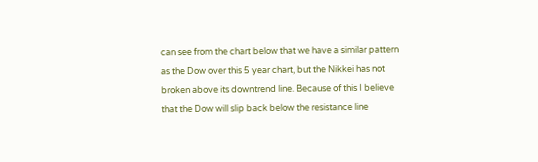can see from the chart below that we have a similar pattern as the Dow over this 5 year chart, but the Nikkei has not broken above its downtrend line. Because of this I believe that the Dow will slip back below the resistance line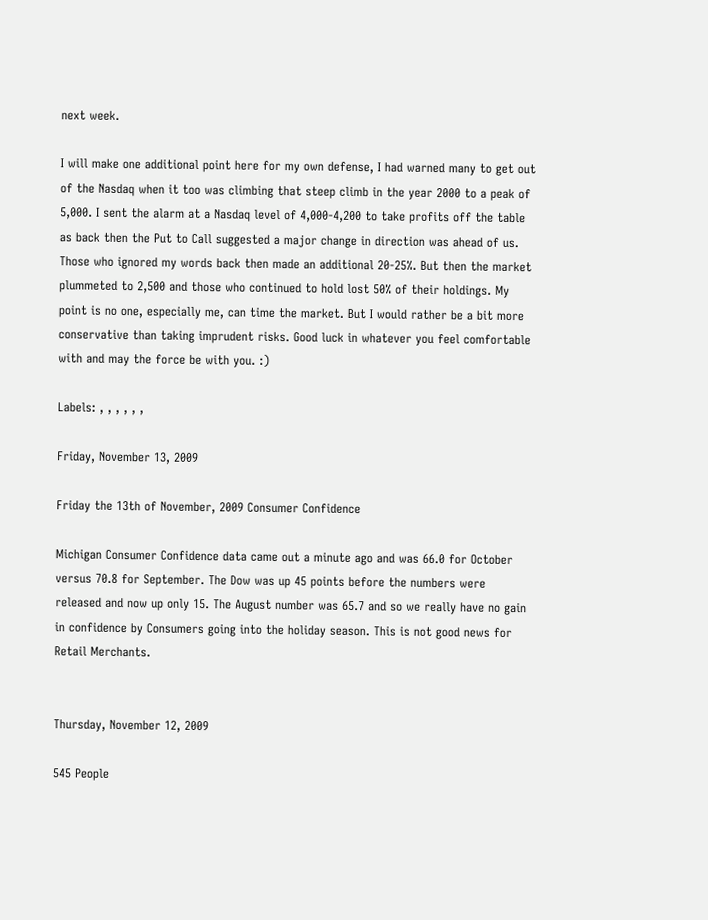next week.

I will make one additional point here for my own defense, I had warned many to get out of the Nasdaq when it too was climbing that steep climb in the year 2000 to a peak of 5,000. I sent the alarm at a Nasdaq level of 4,000-4,200 to take profits off the table as back then the Put to Call suggested a major change in direction was ahead of us. Those who ignored my words back then made an additional 20-25%. But then the market plummeted to 2,500 and those who continued to hold lost 50% of their holdings. My point is no one, especially me, can time the market. But I would rather be a bit more conservative than taking imprudent risks. Good luck in whatever you feel comfortable with and may the force be with you. :)

Labels: , , , , , ,

Friday, November 13, 2009

Friday the 13th of November, 2009 Consumer Confidence

Michigan Consumer Confidence data came out a minute ago and was 66.0 for October versus 70.8 for September. The Dow was up 45 points before the numbers were released and now up only 15. The August number was 65.7 and so we really have no gain in confidence by Consumers going into the holiday season. This is not good news for Retail Merchants.


Thursday, November 12, 2009

545 People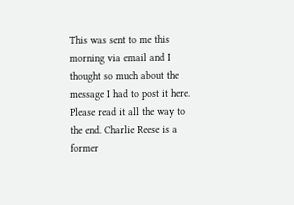This was sent to me this morning via email and I thought so much about the message I had to post it here. Please read it all the way to the end. Charlie Reese is a former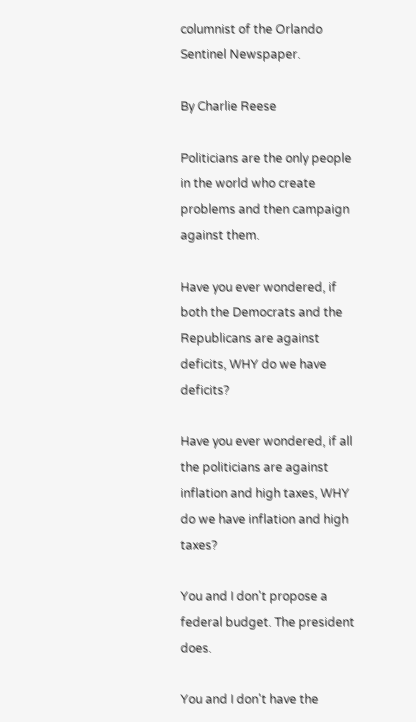columnist of the Orlando Sentinel Newspaper.

By Charlie Reese

Politicians are the only people in the world who create problems and then campaign against them.

Have you ever wondered, if both the Democrats and the Republicans are against deficits, WHY do we have deficits?

Have you ever wondered, if all the politicians are against inflation and high taxes, WHY do we have inflation and high taxes?

You and I don't propose a federal budget. The president does.

You and I don't have the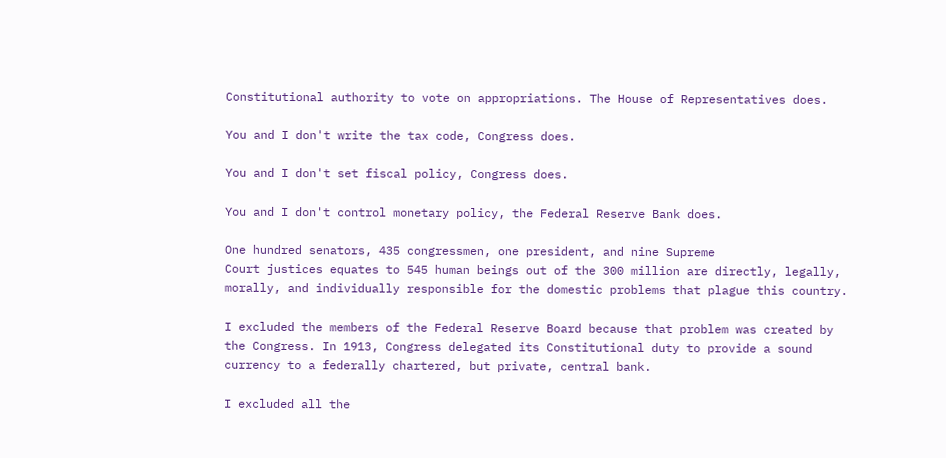Constitutional authority to vote on appropriations. The House of Representatives does.

You and I don't write the tax code, Congress does.

You and I don't set fiscal policy, Congress does.

You and I don't control monetary policy, the Federal Reserve Bank does.

One hundred senators, 435 congressmen, one president, and nine Supreme
Court justices equates to 545 human beings out of the 300 million are directly, legally, morally, and individually responsible for the domestic problems that plague this country.

I excluded the members of the Federal Reserve Board because that problem was created by the Congress. In 1913, Congress delegated its Constitutional duty to provide a sound currency to a federally chartered, but private, central bank.

I excluded all the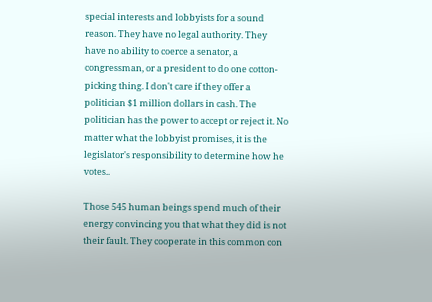special interests and lobbyists for a sound reason. They have no legal authority. They have no ability to coerce a senator, a congressman, or a president to do one cotton-picking thing. I don't care if they offer a politician $1 million dollars in cash. The politician has the power to accept or reject it. No matter what the lobbyist promises, it is the legislator's responsibility to determine how he votes..

Those 545 human beings spend much of their energy convincing you that what they did is not their fault. They cooperate in this common con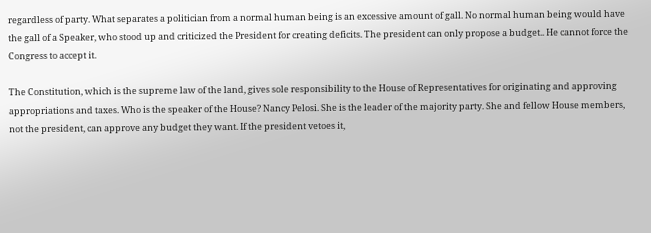regardless of party. What separates a politician from a normal human being is an excessive amount of gall. No normal human being would have the gall of a Speaker, who stood up and criticized the President for creating deficits. The president can only propose a budget.. He cannot force the Congress to accept it.

The Constitution, which is the supreme law of the land, gives sole responsibility to the House of Representatives for originating and approving appropriations and taxes. Who is the speaker of the House? Nancy Pelosi. She is the leader of the majority party. She and fellow House members, not the president, can approve any budget they want. If the president vetoes it,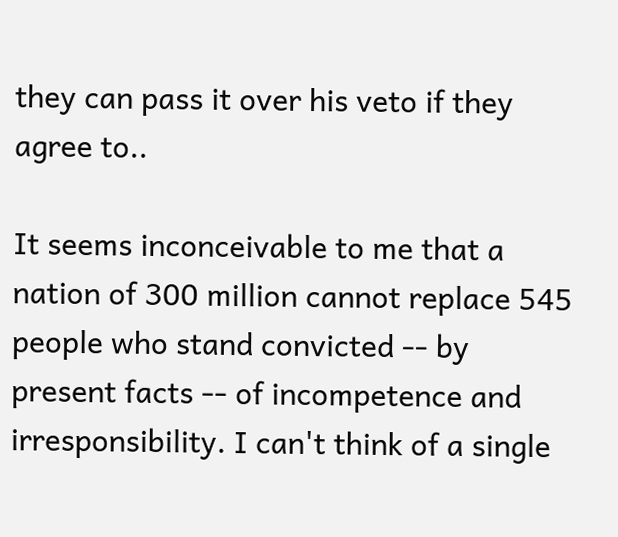they can pass it over his veto if they agree to..

It seems inconceivable to me that a nation of 300 million cannot replace 545 people who stand convicted -- by present facts -- of incompetence and irresponsibility. I can't think of a single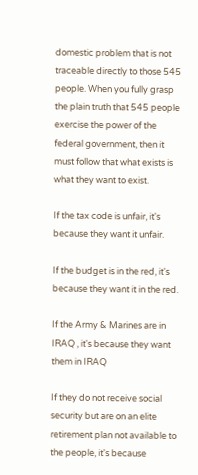domestic problem that is not traceable directly to those 545 people. When you fully grasp the plain truth that 545 people exercise the power of the federal government, then it must follow that what exists is what they want to exist.

If the tax code is unfair, it's because they want it unfair.

If the budget is in the red, it's because they want it in the red.

If the Army & Marines are in IRAQ , it's because they want them in IRAQ

If they do not receive social security but are on an elite retirement plan not available to the people, it's because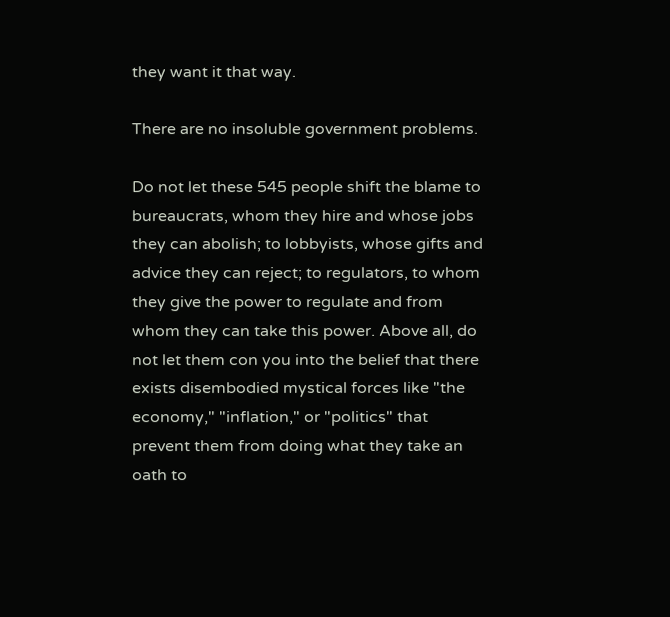they want it that way.

There are no insoluble government problems.

Do not let these 545 people shift the blame to bureaucrats, whom they hire and whose jobs they can abolish; to lobbyists, whose gifts and advice they can reject; to regulators, to whom they give the power to regulate and from whom they can take this power. Above all, do not let them con you into the belief that there exists disembodied mystical forces like "the economy," "inflation," or "politics" that prevent them from doing what they take an oath to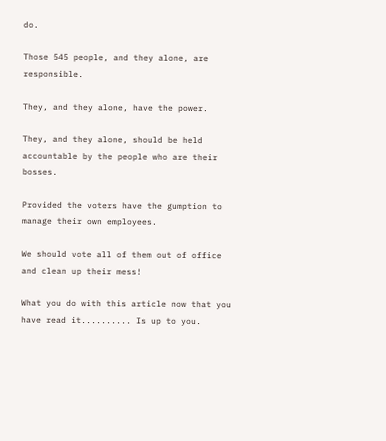do.

Those 545 people, and they alone, are responsible.

They, and they alone, have the power.

They, and they alone, should be held accountable by the people who are their bosses.

Provided the voters have the gumption to manage their own employees.

We should vote all of them out of office and clean up their mess!

What you do with this article now that you have read it.......... Is up to you.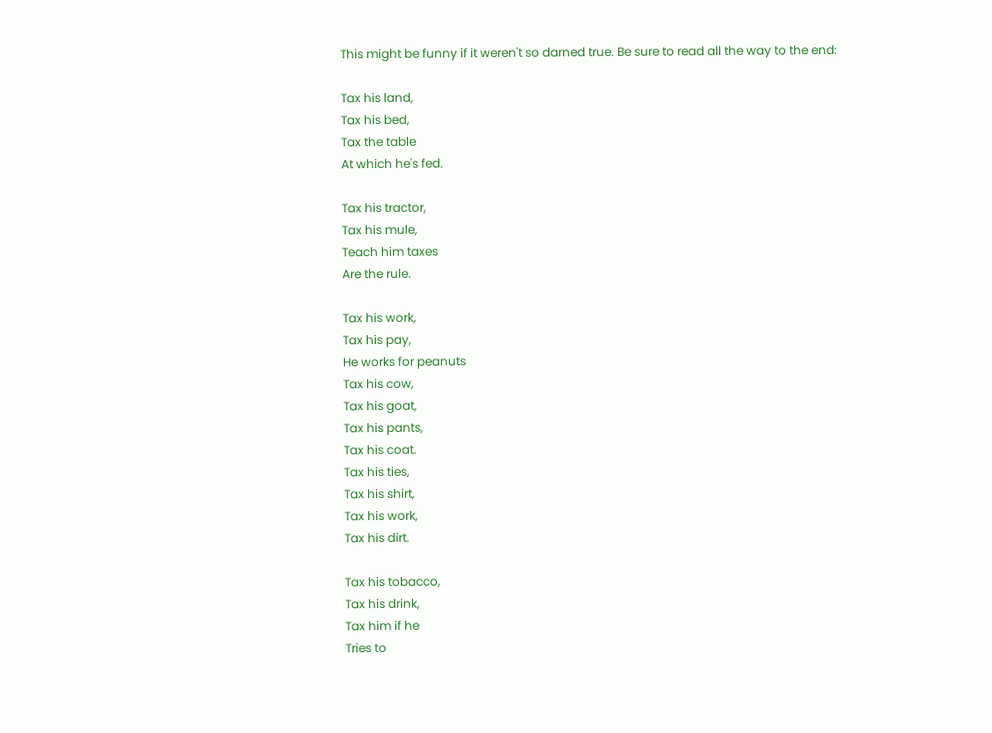This might be funny if it weren't so darned true. Be sure to read all the way to the end:

Tax his land,
Tax his bed,
Tax the table
At which he's fed.

Tax his tractor,
Tax his mule,
Teach him taxes
Are the rule.

Tax his work,
Tax his pay,
He works for peanuts
Tax his cow,
Tax his goat,
Tax his pants,
Tax his coat.
Tax his ties,
Tax his shirt,
Tax his work,
Tax his dirt.

Tax his tobacco,
Tax his drink,
Tax him if he
Tries to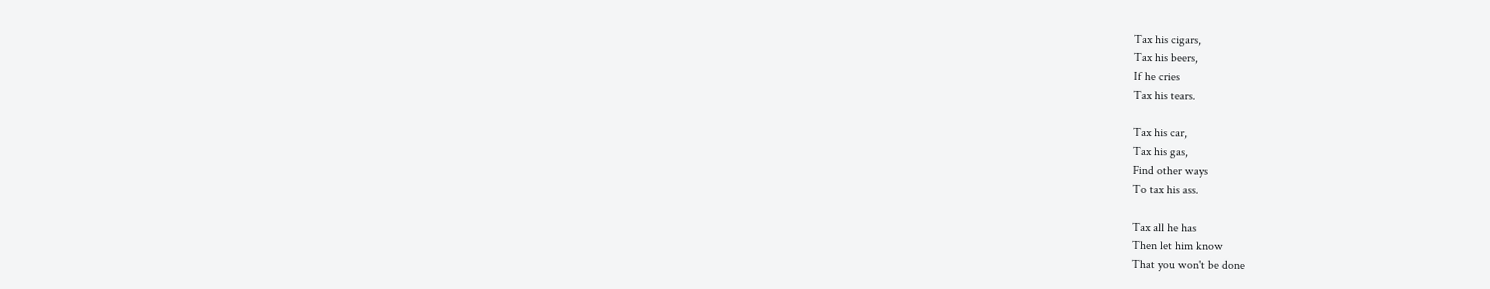Tax his cigars,
Tax his beers,
If he cries
Tax his tears.

Tax his car,
Tax his gas,
Find other ways
To tax his ass.

Tax all he has
Then let him know
That you won't be done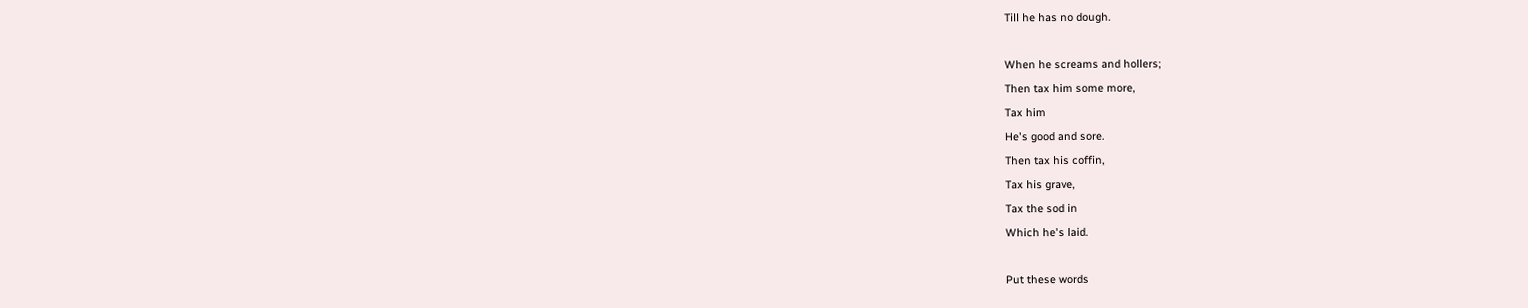Till he has no dough.

When he screams and hollers;
Then tax him some more,
Tax him
He's good and sore.
Then tax his coffin,
Tax his grave,
Tax the sod in
Which he's laid.

Put these words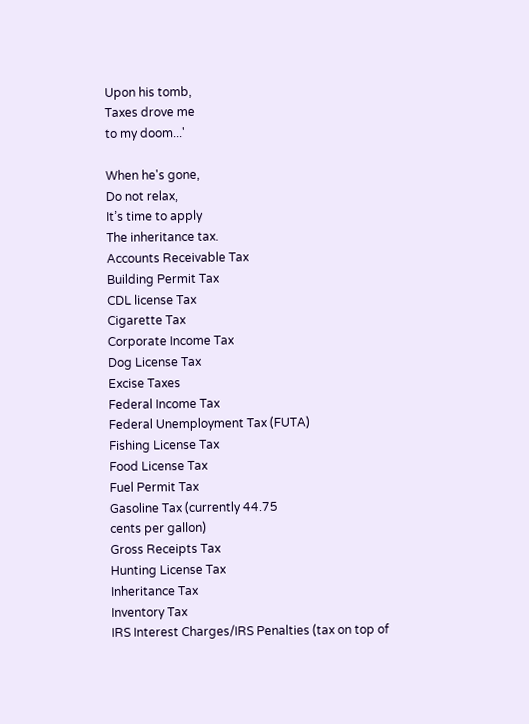Upon his tomb,
Taxes drove me
to my doom...'

When he's gone,
Do not relax,
It’s time to apply
The inheritance tax.
Accounts Receivable Tax
Building Permit Tax
CDL license Tax
Cigarette Tax
Corporate Income Tax
Dog License Tax
Excise Taxes
Federal Income Tax
Federal Unemployment Tax (FUTA)
Fishing License Tax
Food License Tax
Fuel Permit Tax
Gasoline Tax (currently 44.75
cents per gallon)
Gross Receipts Tax
Hunting License Tax
Inheritance Tax
Inventory Tax
IRS Interest Charges/IRS Penalties (tax on top of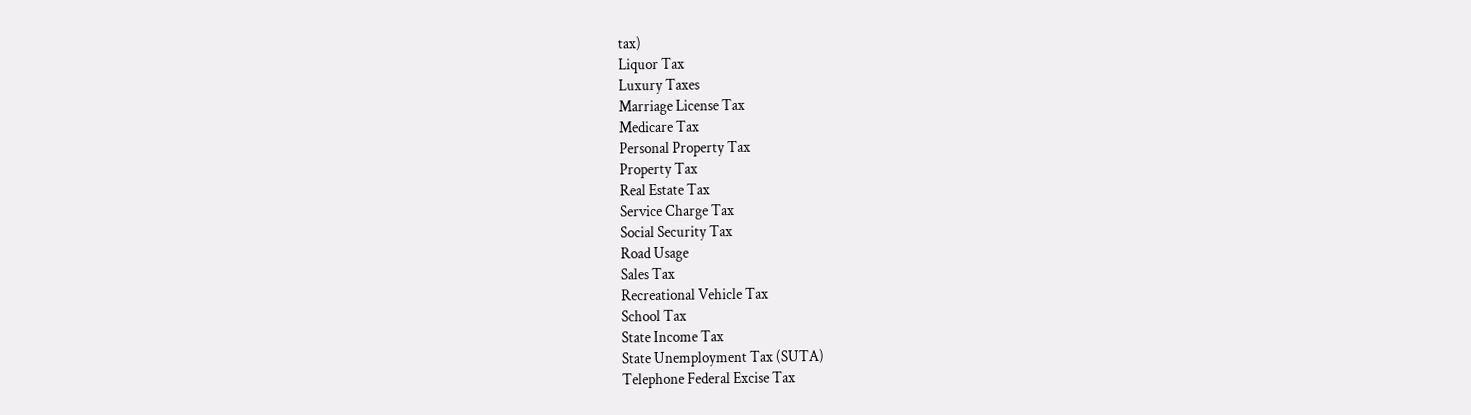tax)
Liquor Tax
Luxury Taxes
Marriage License Tax
Medicare Tax
Personal Property Tax
Property Tax
Real Estate Tax
Service Charge Tax
Social Security Tax
Road Usage
Sales Tax
Recreational Vehicle Tax
School Tax
State Income Tax
State Unemployment Tax (SUTA)
Telephone Federal Excise Tax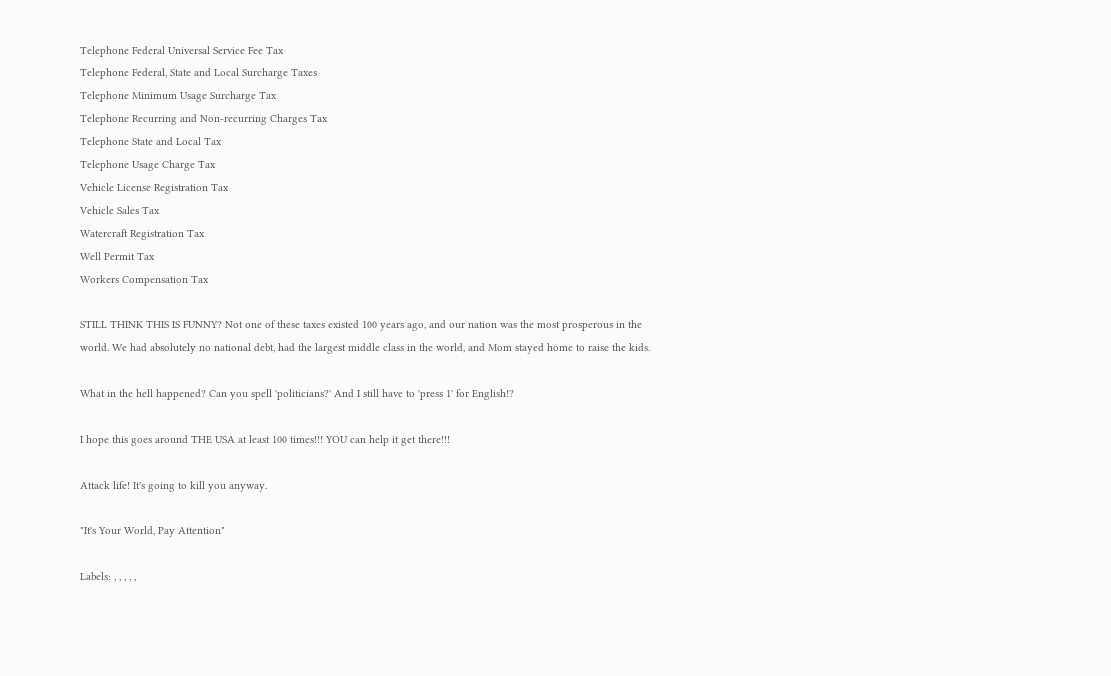Telephone Federal Universal Service Fee Tax
Telephone Federal, State and Local Surcharge Taxes
Telephone Minimum Usage Surcharge Tax
Telephone Recurring and Non-recurring Charges Tax
Telephone State and Local Tax
Telephone Usage Charge Tax
Vehicle License Registration Tax
Vehicle Sales Tax
Watercraft Registration Tax
Well Permit Tax
Workers Compensation Tax

STILL THINK THIS IS FUNNY? Not one of these taxes existed 100 years ago, and our nation was the most prosperous in the
world. We had absolutely no national debt, had the largest middle class in the world, and Mom stayed home to raise the kids.

What in the hell happened? Can you spell 'politicians?' And I still have to 'press 1' for English!?

I hope this goes around THE USA at least 100 times!!! YOU can help it get there!!!

Attack life! It's going to kill you anyway.

"It's Your World, Pay Attention"

Labels: , , , , ,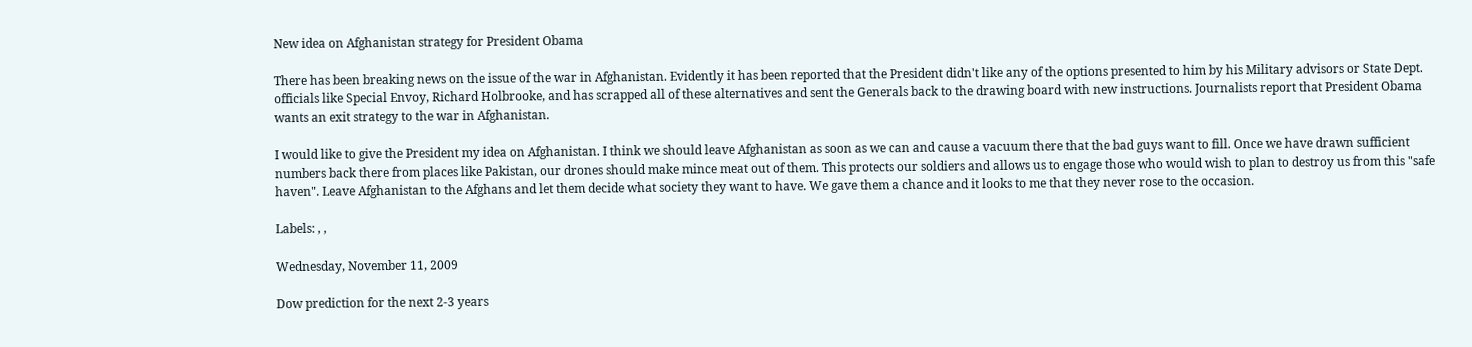New idea on Afghanistan strategy for President Obama

There has been breaking news on the issue of the war in Afghanistan. Evidently it has been reported that the President didn't like any of the options presented to him by his Military advisors or State Dept. officials like Special Envoy, Richard Holbrooke, and has scrapped all of these alternatives and sent the Generals back to the drawing board with new instructions. Journalists report that President Obama wants an exit strategy to the war in Afghanistan.

I would like to give the President my idea on Afghanistan. I think we should leave Afghanistan as soon as we can and cause a vacuum there that the bad guys want to fill. Once we have drawn sufficient numbers back there from places like Pakistan, our drones should make mince meat out of them. This protects our soldiers and allows us to engage those who would wish to plan to destroy us from this "safe haven". Leave Afghanistan to the Afghans and let them decide what society they want to have. We gave them a chance and it looks to me that they never rose to the occasion.

Labels: , ,

Wednesday, November 11, 2009

Dow prediction for the next 2-3 years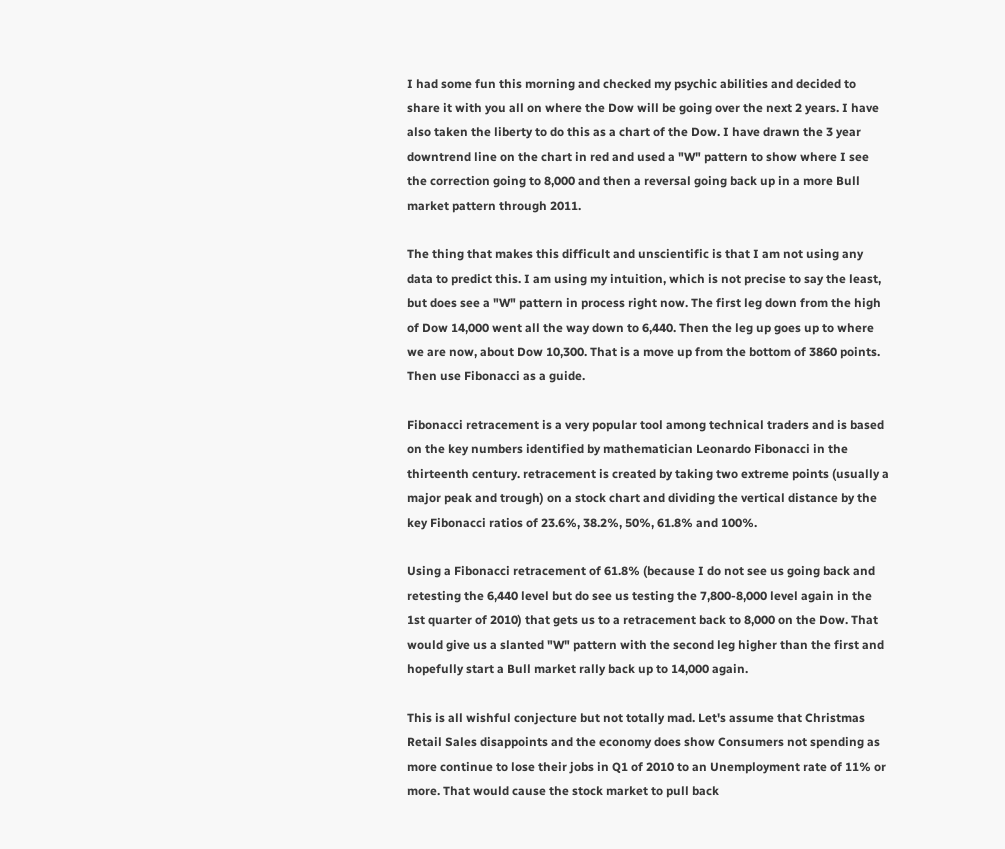I had some fun this morning and checked my psychic abilities and decided to share it with you all on where the Dow will be going over the next 2 years. I have also taken the liberty to do this as a chart of the Dow. I have drawn the 3 year downtrend line on the chart in red and used a "W" pattern to show where I see the correction going to 8,000 and then a reversal going back up in a more Bull market pattern through 2011.

The thing that makes this difficult and unscientific is that I am not using any data to predict this. I am using my intuition, which is not precise to say the least, but does see a "W" pattern in process right now. The first leg down from the high of Dow 14,000 went all the way down to 6,440. Then the leg up goes up to where we are now, about Dow 10,300. That is a move up from the bottom of 3860 points. Then use Fibonacci as a guide.

Fibonacci retracement is a very popular tool among technical traders and is based on the key numbers identified by mathematician Leonardo Fibonacci in the thirteenth century. retracement is created by taking two extreme points (usually a major peak and trough) on a stock chart and dividing the vertical distance by the key Fibonacci ratios of 23.6%, 38.2%, 50%, 61.8% and 100%.

Using a Fibonacci retracement of 61.8% (because I do not see us going back and retesting the 6,440 level but do see us testing the 7,800-8,000 level again in the 1st quarter of 2010) that gets us to a retracement back to 8,000 on the Dow. That would give us a slanted "W" pattern with the second leg higher than the first and hopefully start a Bull market rally back up to 14,000 again.

This is all wishful conjecture but not totally mad. Let's assume that Christmas Retail Sales disappoints and the economy does show Consumers not spending as more continue to lose their jobs in Q1 of 2010 to an Unemployment rate of 11% or more. That would cause the stock market to pull back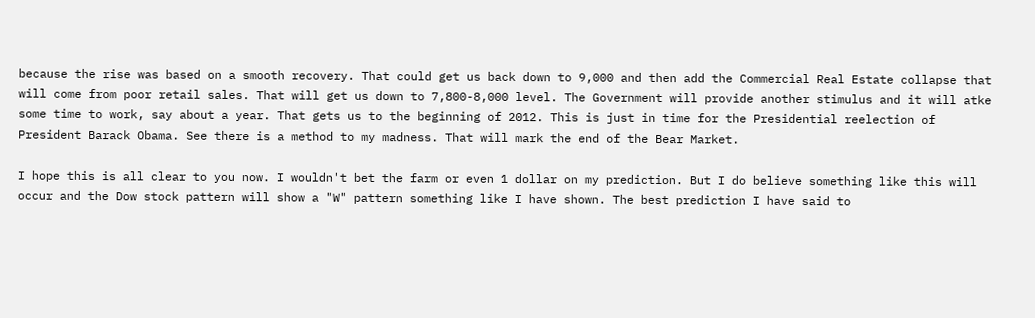because the rise was based on a smooth recovery. That could get us back down to 9,000 and then add the Commercial Real Estate collapse that will come from poor retail sales. That will get us down to 7,800-8,000 level. The Government will provide another stimulus and it will atke some time to work, say about a year. That gets us to the beginning of 2012. This is just in time for the Presidential reelection of President Barack Obama. See there is a method to my madness. That will mark the end of the Bear Market.

I hope this is all clear to you now. I wouldn't bet the farm or even 1 dollar on my prediction. But I do believe something like this will occur and the Dow stock pattern will show a "W" pattern something like I have shown. The best prediction I have said to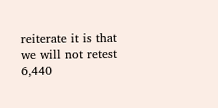reiterate it is that we will not retest 6,440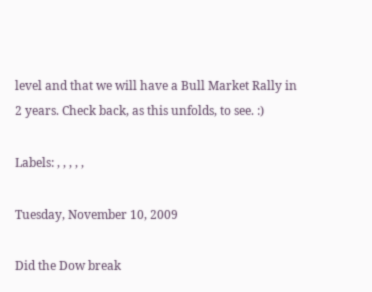level and that we will have a Bull Market Rally in 2 years. Check back, as this unfolds, to see. :)

Labels: , , , , ,

Tuesday, November 10, 2009

Did the Dow break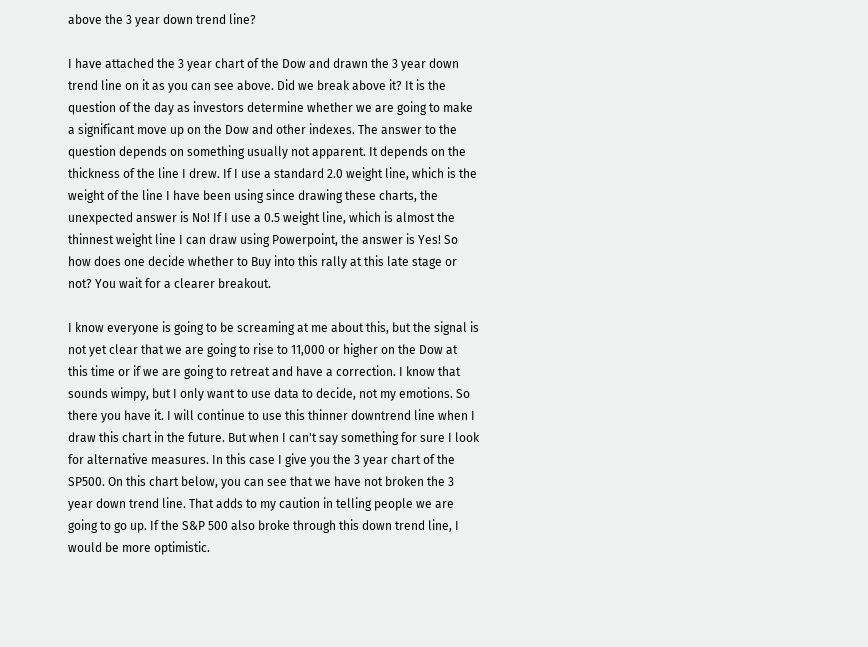above the 3 year down trend line?

I have attached the 3 year chart of the Dow and drawn the 3 year down trend line on it as you can see above. Did we break above it? It is the question of the day as investors determine whether we are going to make a significant move up on the Dow and other indexes. The answer to the question depends on something usually not apparent. It depends on the thickness of the line I drew. If I use a standard 2.0 weight line, which is the weight of the line I have been using since drawing these charts, the unexpected answer is No! If I use a 0.5 weight line, which is almost the thinnest weight line I can draw using Powerpoint, the answer is Yes! So how does one decide whether to Buy into this rally at this late stage or not? You wait for a clearer breakout.

I know everyone is going to be screaming at me about this, but the signal is not yet clear that we are going to rise to 11,000 or higher on the Dow at this time or if we are going to retreat and have a correction. I know that sounds wimpy, but I only want to use data to decide, not my emotions. So there you have it. I will continue to use this thinner downtrend line when I draw this chart in the future. But when I can't say something for sure I look for alternative measures. In this case I give you the 3 year chart of the SP500. On this chart below, you can see that we have not broken the 3 year down trend line. That adds to my caution in telling people we are going to go up. If the S&P 500 also broke through this down trend line, I would be more optimistic.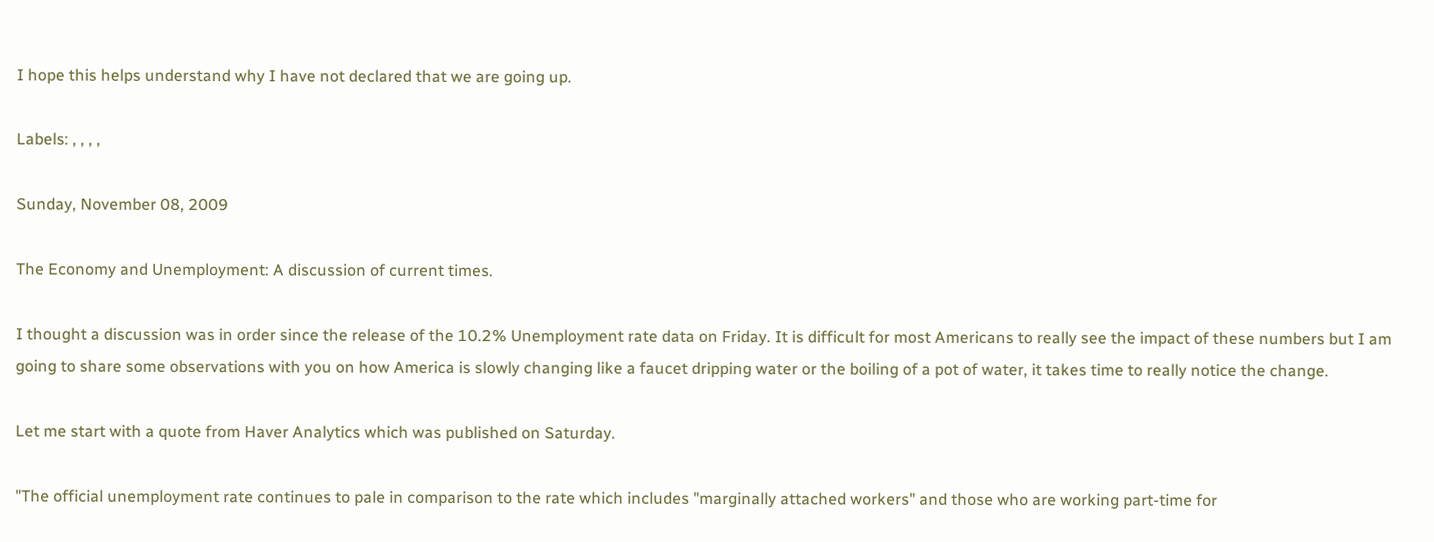I hope this helps understand why I have not declared that we are going up.

Labels: , , , ,

Sunday, November 08, 2009

The Economy and Unemployment: A discussion of current times.

I thought a discussion was in order since the release of the 10.2% Unemployment rate data on Friday. It is difficult for most Americans to really see the impact of these numbers but I am going to share some observations with you on how America is slowly changing like a faucet dripping water or the boiling of a pot of water, it takes time to really notice the change.

Let me start with a quote from Haver Analytics which was published on Saturday.

"The official unemployment rate continues to pale in comparison to the rate which includes "marginally attached workers" and those who are working part-time for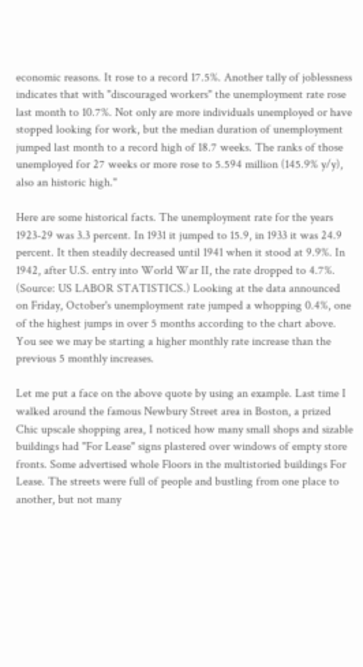economic reasons. It rose to a record 17.5%. Another tally of joblessness indicates that with "discouraged workers" the unemployment rate rose last month to 10.7%. Not only are more individuals unemployed or have stopped looking for work, but the median duration of unemployment jumped last month to a record high of 18.7 weeks. The ranks of those unemployed for 27 weeks or more rose to 5.594 million (145.9% y/y), also an historic high."

Here are some historical facts. The unemployment rate for the years 1923-29 was 3.3 percent. In 1931 it jumped to 15.9, in 1933 it was 24.9 percent. It then steadily decreased until 1941 when it stood at 9.9%. In 1942, after U.S. entry into World War II, the rate dropped to 4.7%.
(Source: US LABOR STATISTICS.) Looking at the data announced on Friday, October's unemployment rate jumped a whopping 0.4%, one of the highest jumps in over 5 months according to the chart above. You see we may be starting a higher monthly rate increase than the previous 5 monthly increases.

Let me put a face on the above quote by using an example. Last time I walked around the famous Newbury Street area in Boston, a prized Chic upscale shopping area, I noticed how many small shops and sizable buildings had "For Lease" signs plastered over windows of empty store fronts. Some advertised whole Floors in the multistoried buildings For Lease. The streets were full of people and bustling from one place to another, but not many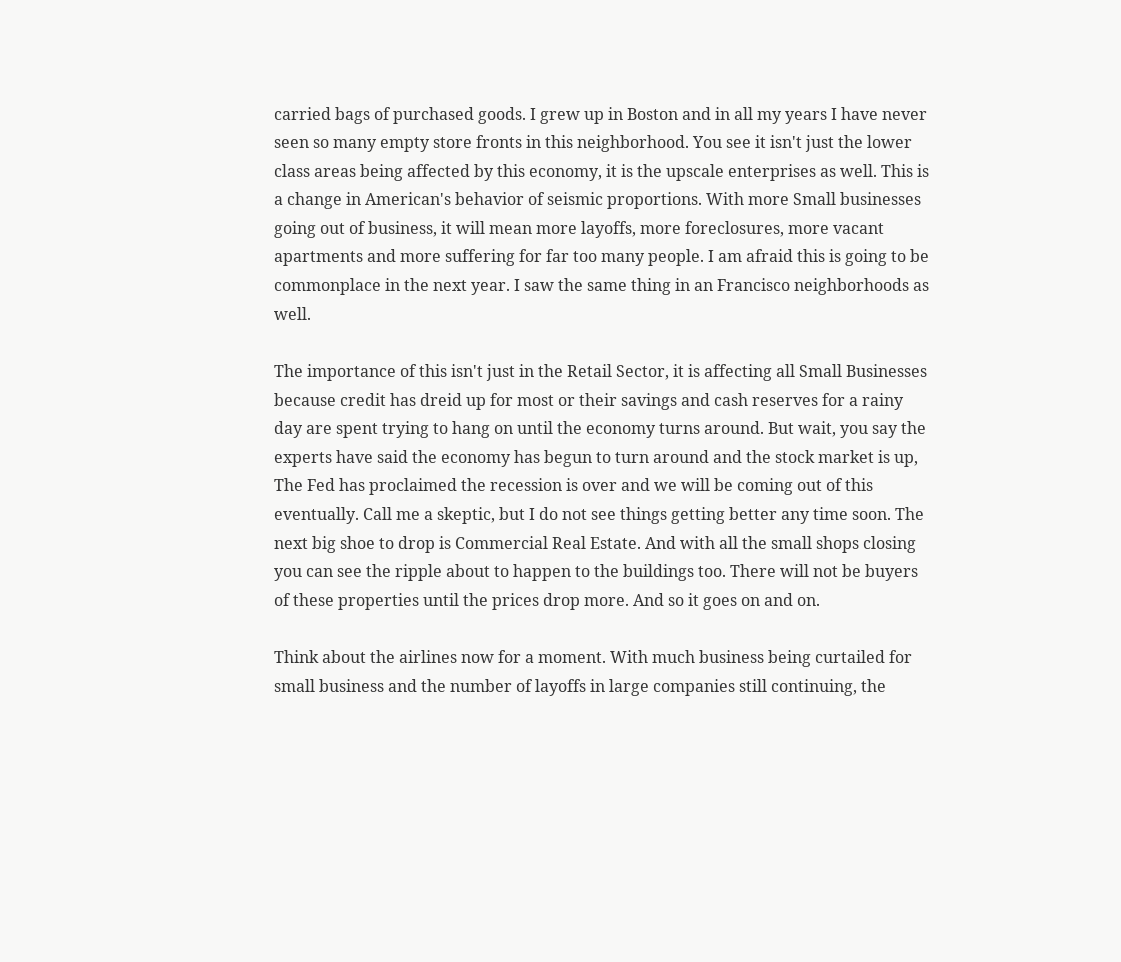carried bags of purchased goods. I grew up in Boston and in all my years I have never seen so many empty store fronts in this neighborhood. You see it isn't just the lower class areas being affected by this economy, it is the upscale enterprises as well. This is a change in American's behavior of seismic proportions. With more Small businesses going out of business, it will mean more layoffs, more foreclosures, more vacant apartments and more suffering for far too many people. I am afraid this is going to be commonplace in the next year. I saw the same thing in an Francisco neighborhoods as well.

The importance of this isn't just in the Retail Sector, it is affecting all Small Businesses because credit has dreid up for most or their savings and cash reserves for a rainy day are spent trying to hang on until the economy turns around. But wait, you say the experts have said the economy has begun to turn around and the stock market is up, The Fed has proclaimed the recession is over and we will be coming out of this eventually. Call me a skeptic, but I do not see things getting better any time soon. The next big shoe to drop is Commercial Real Estate. And with all the small shops closing you can see the ripple about to happen to the buildings too. There will not be buyers of these properties until the prices drop more. And so it goes on and on.

Think about the airlines now for a moment. With much business being curtailed for small business and the number of layoffs in large companies still continuing, the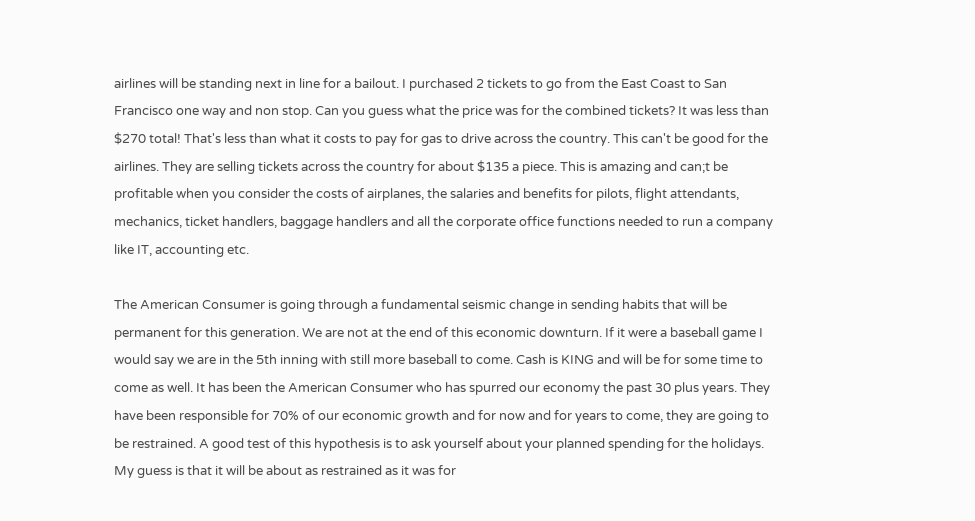airlines will be standing next in line for a bailout. I purchased 2 tickets to go from the East Coast to San Francisco one way and non stop. Can you guess what the price was for the combined tickets? It was less than $270 total! That's less than what it costs to pay for gas to drive across the country. This can't be good for the airlines. They are selling tickets across the country for about $135 a piece. This is amazing and can;t be profitable when you consider the costs of airplanes, the salaries and benefits for pilots, flight attendants, mechanics, ticket handlers, baggage handlers and all the corporate office functions needed to run a company like IT, accounting etc.

The American Consumer is going through a fundamental seismic change in sending habits that will be permanent for this generation. We are not at the end of this economic downturn. If it were a baseball game I would say we are in the 5th inning with still more baseball to come. Cash is KING and will be for some time to come as well. It has been the American Consumer who has spurred our economy the past 30 plus years. They have been responsible for 70% of our economic growth and for now and for years to come, they are going to be restrained. A good test of this hypothesis is to ask yourself about your planned spending for the holidays. My guess is that it will be about as restrained as it was for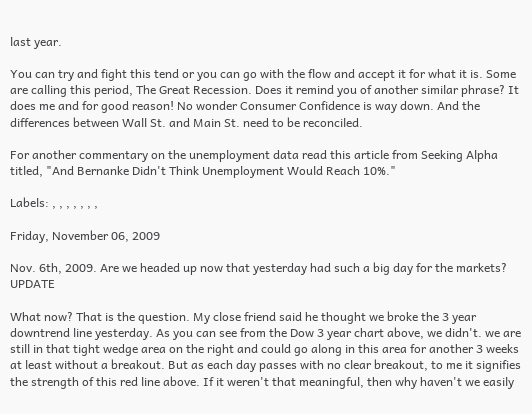last year.

You can try and fight this tend or you can go with the flow and accept it for what it is. Some are calling this period, The Great Recession. Does it remind you of another similar phrase? It does me and for good reason! No wonder Consumer Confidence is way down. And the differences between Wall St. and Main St. need to be reconciled.

For another commentary on the unemployment data read this article from Seeking Alpha titled, "And Bernanke Didn't Think Unemployment Would Reach 10%."

Labels: , , , , , , ,

Friday, November 06, 2009

Nov. 6th, 2009. Are we headed up now that yesterday had such a big day for the markets? UPDATE

What now? That is the question. My close friend said he thought we broke the 3 year downtrend line yesterday. As you can see from the Dow 3 year chart above, we didn't. we are still in that tight wedge area on the right and could go along in this area for another 3 weeks at least without a breakout. But as each day passes with no clear breakout, to me it signifies the strength of this red line above. If it weren't that meaningful, then why haven't we easily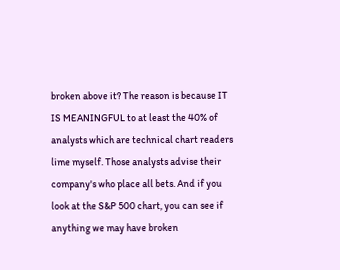broken above it? The reason is because IT IS MEANINGFUL to at least the 40% of analysts which are technical chart readers lime myself. Those analysts advise their company's who place all bets. And if you look at the S&P 500 chart, you can see if anything we may have broken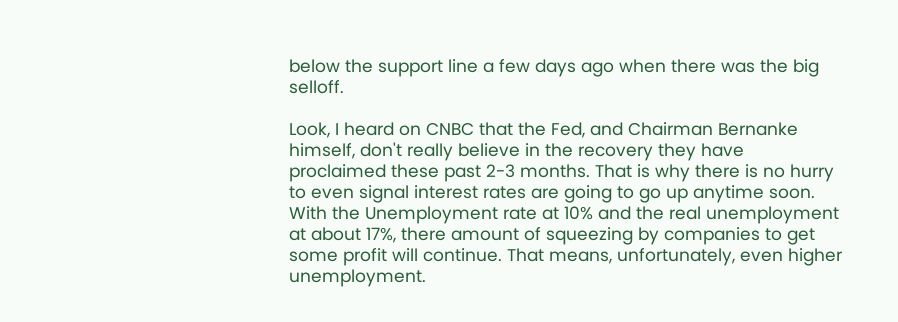below the support line a few days ago when there was the big selloff.

Look, I heard on CNBC that the Fed, and Chairman Bernanke himself, don't really believe in the recovery they have proclaimed these past 2-3 months. That is why there is no hurry to even signal interest rates are going to go up anytime soon. With the Unemployment rate at 10% and the real unemployment at about 17%, there amount of squeezing by companies to get some profit will continue. That means, unfortunately, even higher unemployment.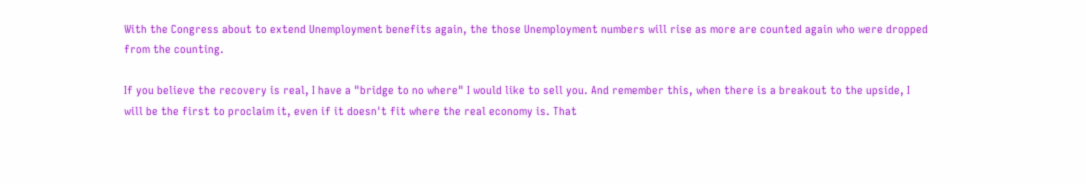With the Congress about to extend Unemployment benefits again, the those Unemployment numbers will rise as more are counted again who were dropped from the counting.

If you believe the recovery is real, I have a "bridge to no where" I would like to sell you. And remember this, when there is a breakout to the upside, I will be the first to proclaim it, even if it doesn't fit where the real economy is. That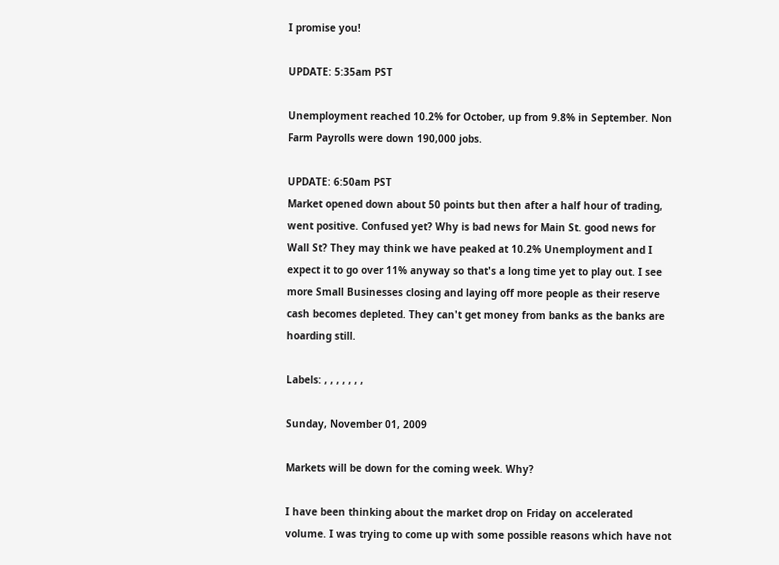I promise you!

UPDATE: 5:35am PST

Unemployment reached 10.2% for October, up from 9.8% in September. Non Farm Payrolls were down 190,000 jobs.

UPDATE: 6:50am PST
Market opened down about 50 points but then after a half hour of trading, went positive. Confused yet? Why is bad news for Main St. good news for Wall St? They may think we have peaked at 10.2% Unemployment and I expect it to go over 11% anyway so that's a long time yet to play out. I see more Small Businesses closing and laying off more people as their reserve cash becomes depleted. They can't get money from banks as the banks are hoarding still.

Labels: , , , , , , ,

Sunday, November 01, 2009

Markets will be down for the coming week. Why?

I have been thinking about the market drop on Friday on accelerated volume. I was trying to come up with some possible reasons which have not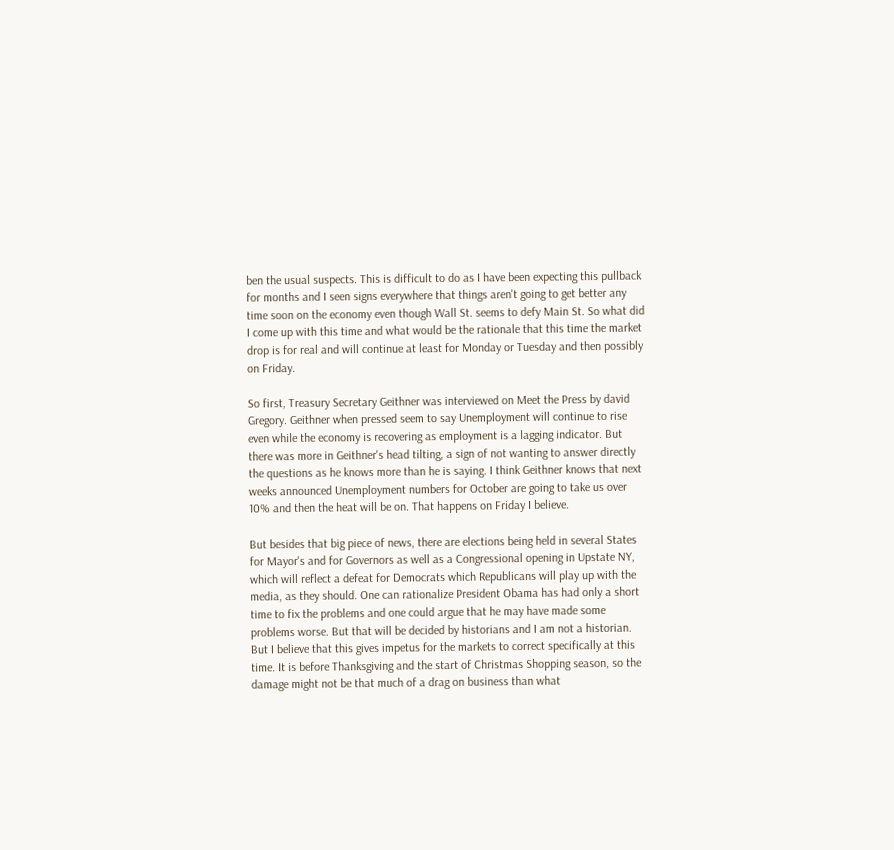ben the usual suspects. This is difficult to do as I have been expecting this pullback for months and I seen signs everywhere that things aren't going to get better any time soon on the economy even though Wall St. seems to defy Main St. So what did I come up with this time and what would be the rationale that this time the market drop is for real and will continue at least for Monday or Tuesday and then possibly on Friday.

So first, Treasury Secretary Geithner was interviewed on Meet the Press by david Gregory. Geithner when pressed seem to say Unemployment will continue to rise even while the economy is recovering as employment is a lagging indicator. But there was more in Geithner's head tilting, a sign of not wanting to answer directly the questions as he knows more than he is saying. I think Geithner knows that next weeks announced Unemployment numbers for October are going to take us over 10% and then the heat will be on. That happens on Friday I believe.

But besides that big piece of news, there are elections being held in several States for Mayor's and for Governors as well as a Congressional opening in Upstate NY, which will reflect a defeat for Democrats which Republicans will play up with the media, as they should. One can rationalize President Obama has had only a short time to fix the problems and one could argue that he may have made some problems worse. But that will be decided by historians and I am not a historian. But I believe that this gives impetus for the markets to correct specifically at this time. It is before Thanksgiving and the start of Christmas Shopping season, so the damage might not be that much of a drag on business than what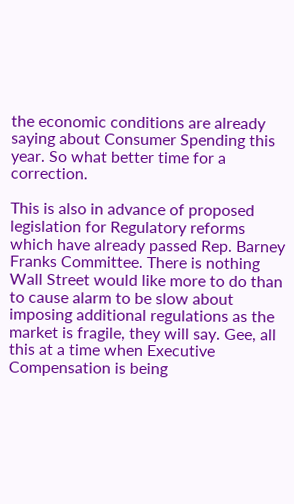the economic conditions are already saying about Consumer Spending this year. So what better time for a correction.

This is also in advance of proposed legislation for Regulatory reforms which have already passed Rep. Barney Franks Committee. There is nothing Wall Street would like more to do than to cause alarm to be slow about imposing additional regulations as the market is fragile, they will say. Gee, all this at a time when Executive Compensation is being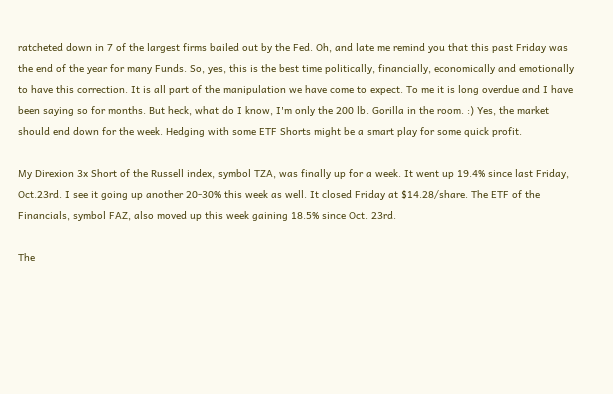ratcheted down in 7 of the largest firms bailed out by the Fed. Oh, and late me remind you that this past Friday was the end of the year for many Funds. So, yes, this is the best time politically, financially, economically and emotionally to have this correction. It is all part of the manipulation we have come to expect. To me it is long overdue and I have been saying so for months. But heck, what do I know, I'm only the 200 lb. Gorilla in the room. :) Yes, the market should end down for the week. Hedging with some ETF Shorts might be a smart play for some quick profit.

My Direxion 3x Short of the Russell index, symbol TZA, was finally up for a week. It went up 19.4% since last Friday, Oct.23rd. I see it going up another 20-30% this week as well. It closed Friday at $14.28/share. The ETF of the Financials, symbol FAZ, also moved up this week gaining 18.5% since Oct. 23rd.

The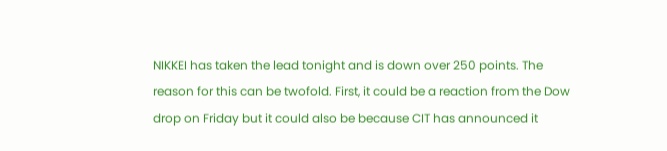NIKKEI has taken the lead tonight and is down over 250 points. The reason for this can be twofold. First, it could be a reaction from the Dow drop on Friday but it could also be because CIT has announced it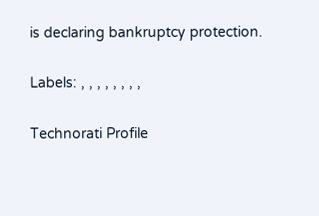is declaring bankruptcy protection.

Labels: , , , , , , , ,

Technorati Profile